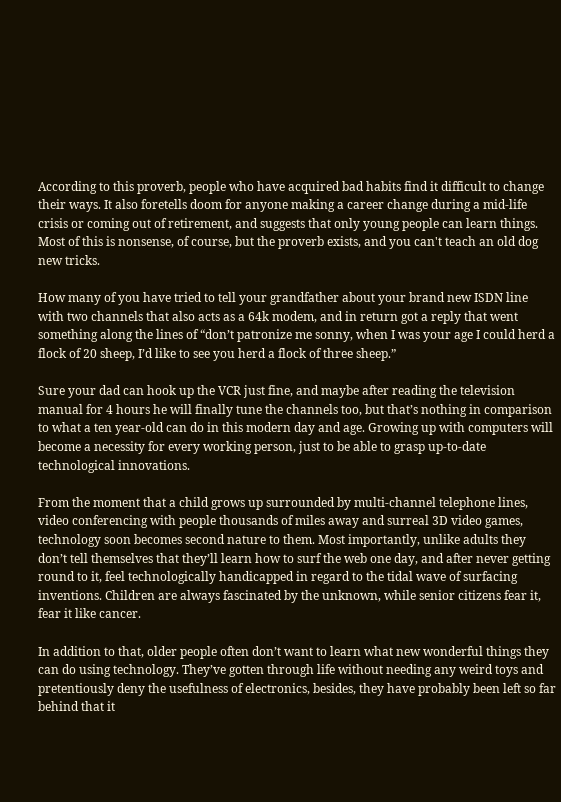According to this proverb, people who have acquired bad habits find it difficult to change their ways. It also foretells doom for anyone making a career change during a mid-life crisis or coming out of retirement, and suggests that only young people can learn things. Most of this is nonsense, of course, but the proverb exists, and you can't teach an old dog new tricks.

How many of you have tried to tell your grandfather about your brand new ISDN line with two channels that also acts as a 64k modem, and in return got a reply that went something along the lines of “don’t patronize me sonny, when I was your age I could herd a flock of 20 sheep, I’d like to see you herd a flock of three sheep.”

Sure your dad can hook up the VCR just fine, and maybe after reading the television manual for 4 hours he will finally tune the channels too, but that’s nothing in comparison to what a ten year-old can do in this modern day and age. Growing up with computers will become a necessity for every working person, just to be able to grasp up-to-date technological innovations.

From the moment that a child grows up surrounded by multi-channel telephone lines, video conferencing with people thousands of miles away and surreal 3D video games, technology soon becomes second nature to them. Most importantly, unlike adults they don’t tell themselves that they’ll learn how to surf the web one day, and after never getting round to it, feel technologically handicapped in regard to the tidal wave of surfacing inventions. Children are always fascinated by the unknown, while senior citizens fear it, fear it like cancer.

In addition to that, older people often don’t want to learn what new wonderful things they can do using technology. They’ve gotten through life without needing any weird toys and pretentiously deny the usefulness of electronics, besides, they have probably been left so far behind that it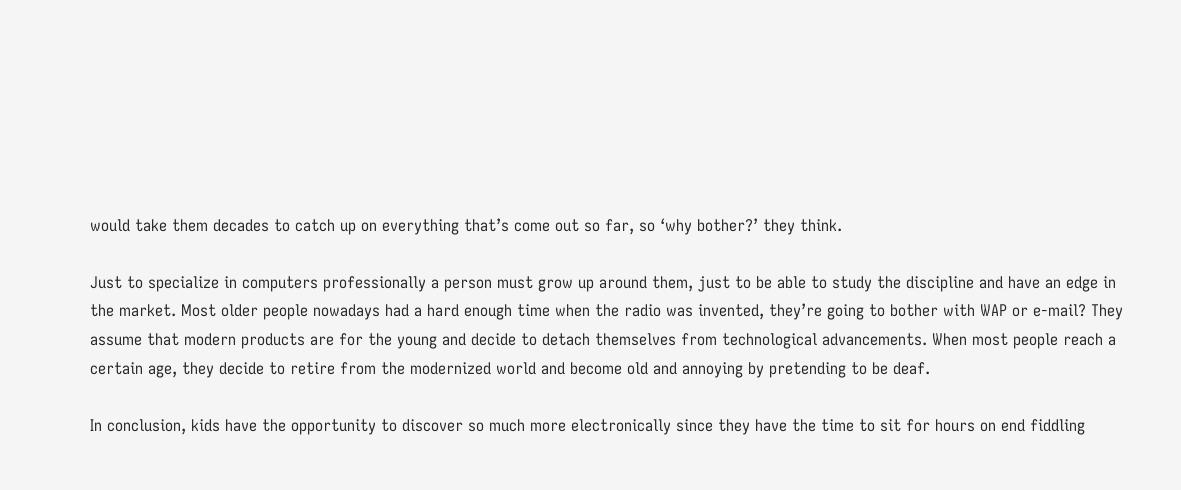would take them decades to catch up on everything that’s come out so far, so ‘why bother?’ they think.

Just to specialize in computers professionally a person must grow up around them, just to be able to study the discipline and have an edge in the market. Most older people nowadays had a hard enough time when the radio was invented, they’re going to bother with WAP or e-mail? They assume that modern products are for the young and decide to detach themselves from technological advancements. When most people reach a certain age, they decide to retire from the modernized world and become old and annoying by pretending to be deaf.

In conclusion, kids have the opportunity to discover so much more electronically since they have the time to sit for hours on end fiddling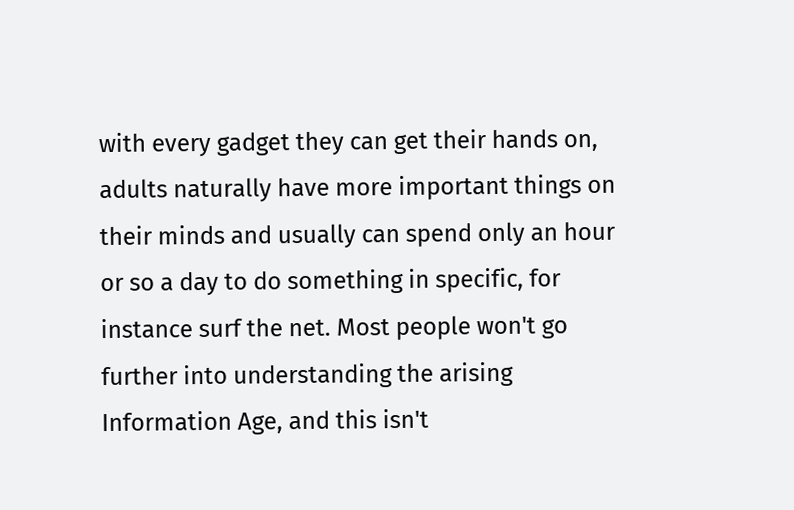with every gadget they can get their hands on, adults naturally have more important things on their minds and usually can spend only an hour or so a day to do something in specific, for instance surf the net. Most people won't go further into understanding the arising Information Age, and this isn't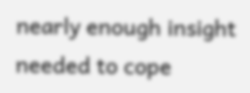nearly enough insight needed to cope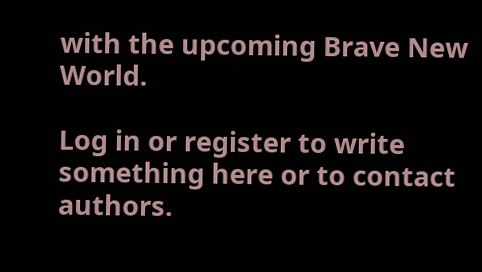with the upcoming Brave New World.

Log in or register to write something here or to contact authors.